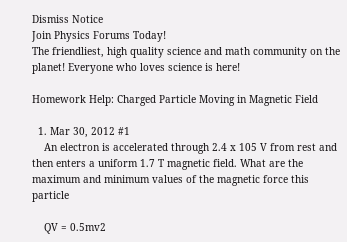Dismiss Notice
Join Physics Forums Today!
The friendliest, high quality science and math community on the planet! Everyone who loves science is here!

Homework Help: Charged Particle Moving in Magnetic Field

  1. Mar 30, 2012 #1
    An electron is accelerated through 2.4 x 105 V from rest and then enters a uniform 1.7 T magnetic field. What are the maximum and minimum values of the magnetic force this particle

    QV = 0.5mv2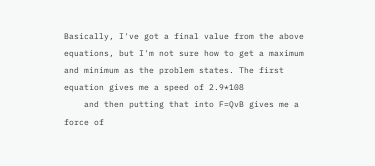Basically, I've got a final value from the above equations, but I'm not sure how to get a maximum and minimum as the problem states. The first equation gives me a speed of 2.9*108
    and then putting that into F=QvB gives me a force of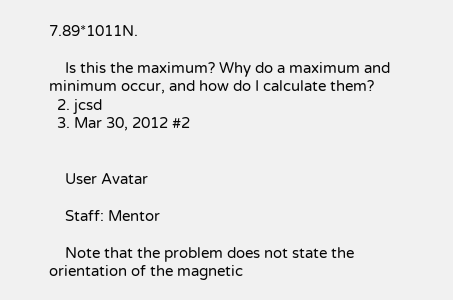7.89*1011N.

    Is this the maximum? Why do a maximum and minimum occur, and how do I calculate them?
  2. jcsd
  3. Mar 30, 2012 #2


    User Avatar

    Staff: Mentor

    Note that the problem does not state the orientation of the magnetic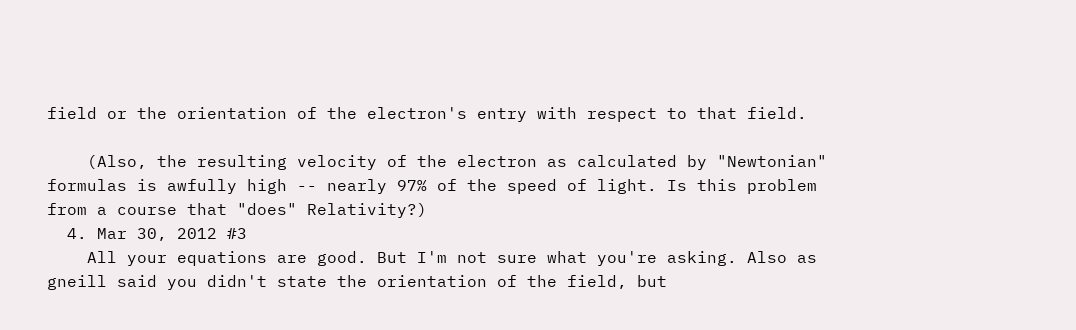field or the orientation of the electron's entry with respect to that field.

    (Also, the resulting velocity of the electron as calculated by "Newtonian" formulas is awfully high -- nearly 97% of the speed of light. Is this problem from a course that "does" Relativity?)
  4. Mar 30, 2012 #3
    All your equations are good. But I'm not sure what you're asking. Also as gneill said you didn't state the orientation of the field, but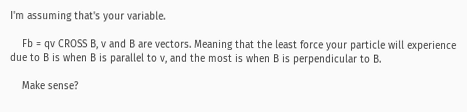I'm assuming that's your variable.

    Fb = qv CROSS B, v and B are vectors. Meaning that the least force your particle will experience due to B is when B is parallel to v, and the most is when B is perpendicular to B.

    Make sense?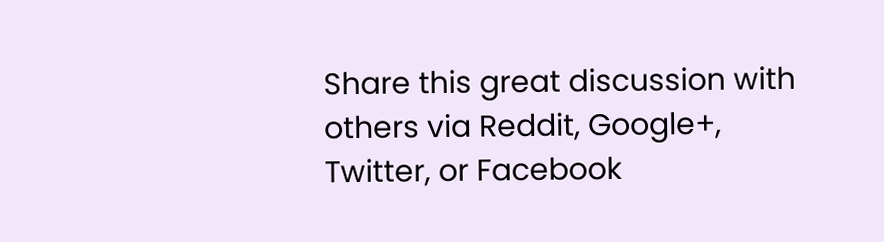Share this great discussion with others via Reddit, Google+, Twitter, or Facebook